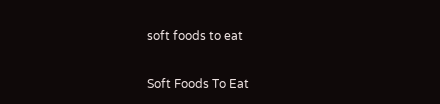soft foods to eat

Soft Foods To Eat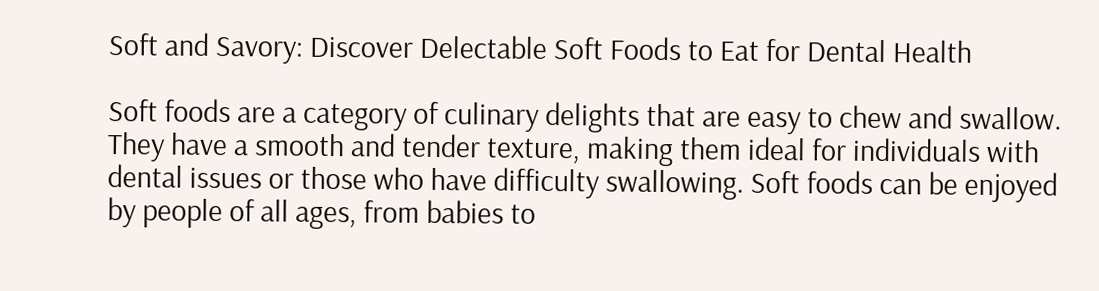Soft and Savory: Discover Delectable Soft Foods to Eat for Dental Health

Soft foods are a category of culinary delights that are easy to chew and swallow. They have a smooth and tender texture, making them ideal for individuals with dental issues or those who have difficulty swallowing. Soft foods can be enjoyed by people of all ages, from babies to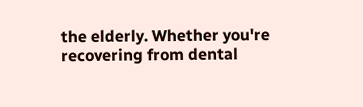the elderly. Whether you're recovering from dental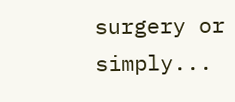surgery or simply...